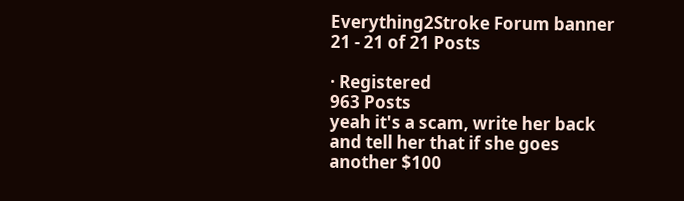Everything2Stroke Forum banner
21 - 21 of 21 Posts

· Registered
963 Posts
yeah it's a scam, write her back and tell her that if she goes another $100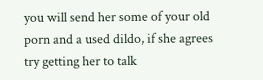you will send her some of your old porn and a used dildo, if she agrees try getting her to talk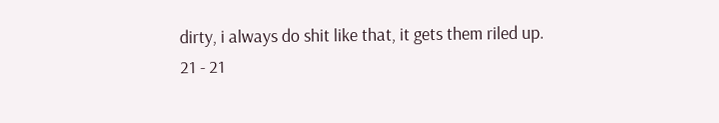dirty, i always do shit like that, it gets them riled up.
21 - 21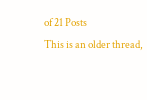of 21 Posts
This is an older thread,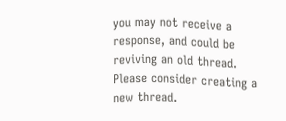you may not receive a response, and could be reviving an old thread. Please consider creating a new thread.